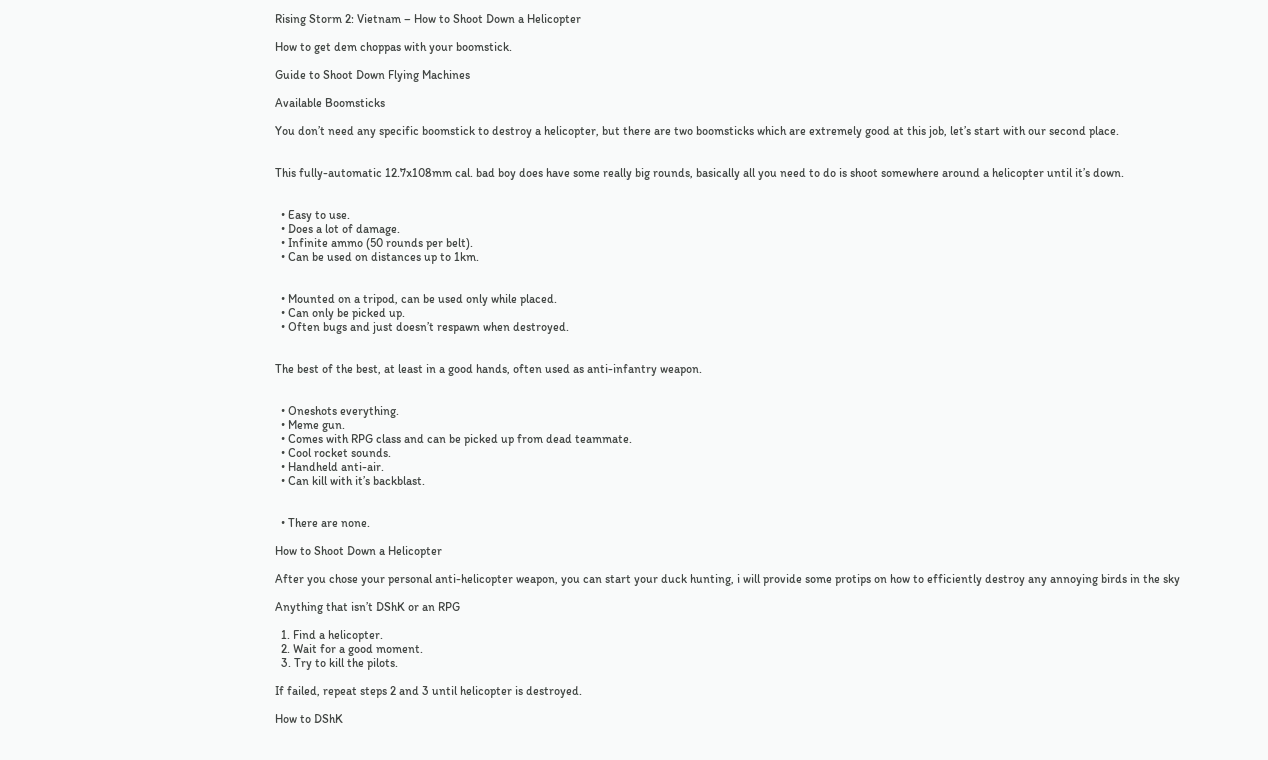Rising Storm 2: Vietnam – How to Shoot Down a Helicopter

How to get dem choppas with your boomstick.

Guide to Shoot Down Flying Machines

Available Boomsticks

You don’t need any specific boomstick to destroy a helicopter, but there are two boomsticks which are extremely good at this job, let’s start with our second place.


This fully-automatic 12.7x108mm cal. bad boy does have some really big rounds, basically all you need to do is shoot somewhere around a helicopter until it’s down.


  • Easy to use.
  • Does a lot of damage.
  • Infinite ammo (50 rounds per belt).
  • Can be used on distances up to 1km.


  • Mounted on a tripod, can be used only while placed.
  • Can only be picked up.
  • Often bugs and just doesn’t respawn when destroyed.


The best of the best, at least in a good hands, often used as anti-infantry weapon.


  • Oneshots everything.
  • Meme gun.
  • Comes with RPG class and can be picked up from dead teammate.
  • Cool rocket sounds.
  • Handheld anti-air.
  • Can kill with it’s backblast.


  • There are none.

How to Shoot Down a Helicopter

After you chose your personal anti-helicopter weapon, you can start your duck hunting, i will provide some protips on how to efficiently destroy any annoying birds in the sky

Anything that isn’t DShK or an RPG

  1. Find a helicopter.
  2. Wait for a good moment.
  3. Try to kill the pilots.

If failed, repeat steps 2 and 3 until helicopter is destroyed.

How to DShK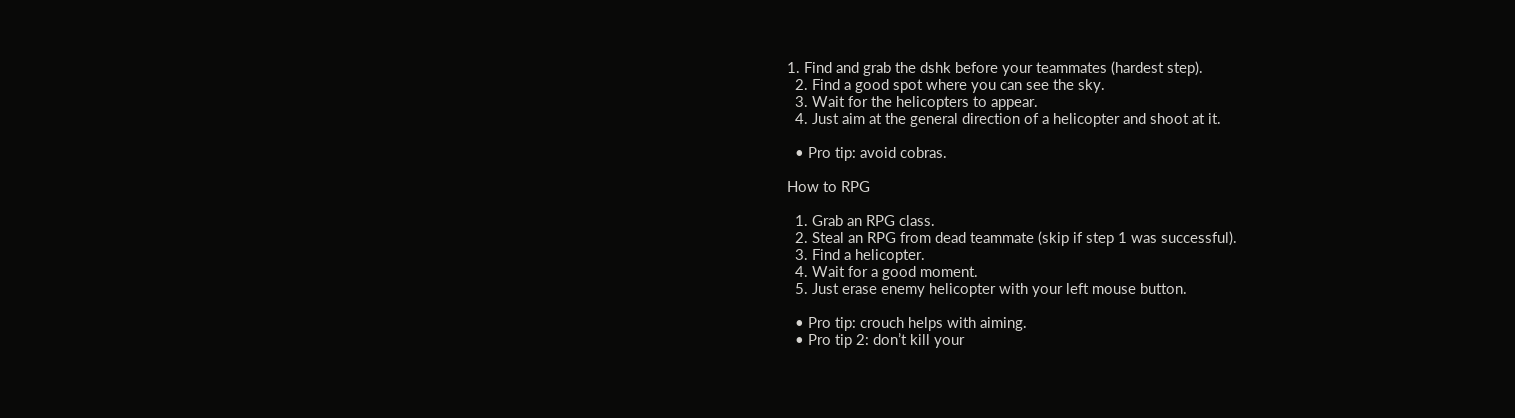1. Find and grab the dshk before your teammates (hardest step).
  2. Find a good spot where you can see the sky.
  3. Wait for the helicopters to appear.
  4. Just aim at the general direction of a helicopter and shoot at it.

  • Pro tip: avoid cobras.

How to RPG

  1. Grab an RPG class.
  2. Steal an RPG from dead teammate (skip if step 1 was successful).
  3. Find a helicopter.
  4. Wait for a good moment.
  5. Just erase enemy helicopter with your left mouse button.

  • Pro tip: crouch helps with aiming.
  • Pro tip 2: don’t kill your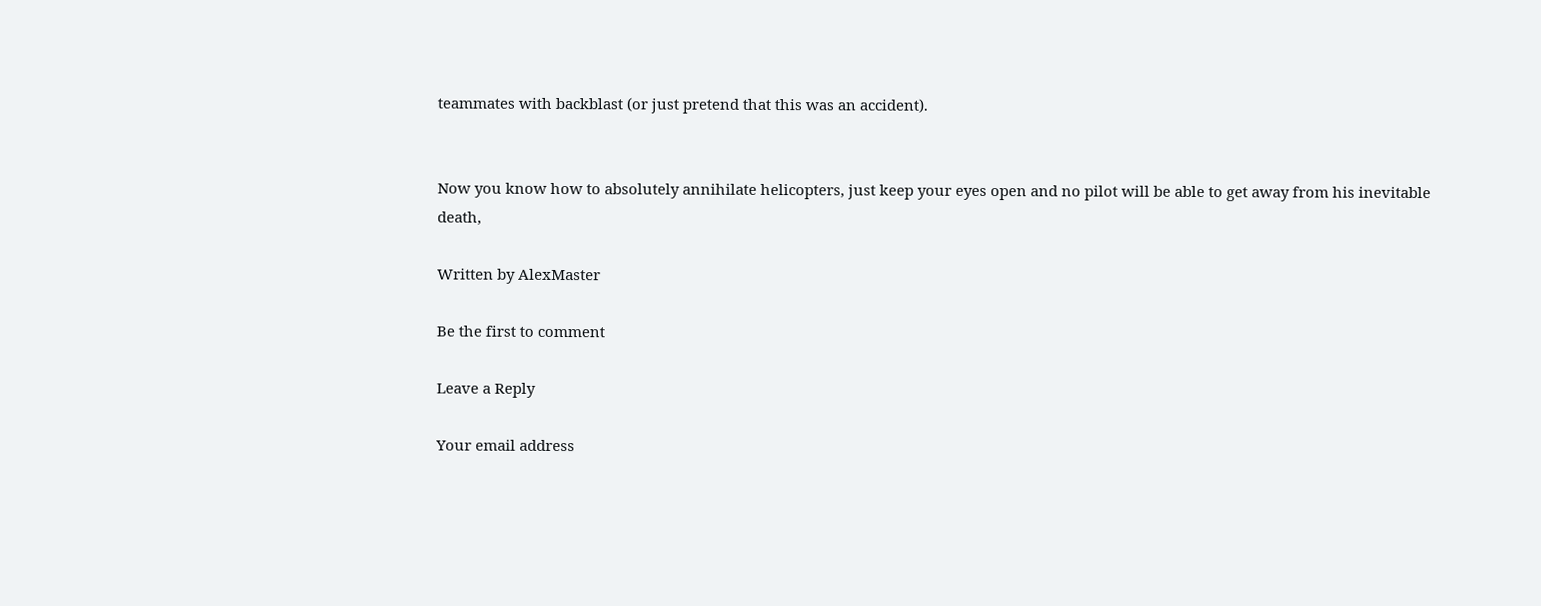teammates with backblast (or just pretend that this was an accident).


Now you know how to absolutely annihilate helicopters, just keep your eyes open and no pilot will be able to get away from his inevitable death,

Written by AlexMaster

Be the first to comment

Leave a Reply

Your email address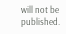will not be published.